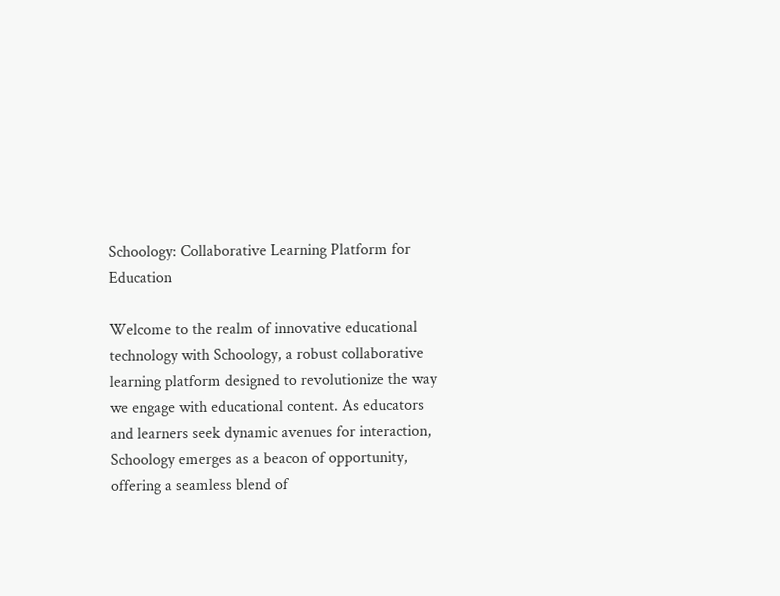Schoology: Collaborative Learning Platform for Education

Welcome to the realm of innovative educational technology with Schoology, a robust collaborative learning platform designed to revolutionize the way we engage with educational content. As educators and learners seek dynamic avenues for interaction, Schoology emerges as a beacon of opportunity, offering a seamless blend of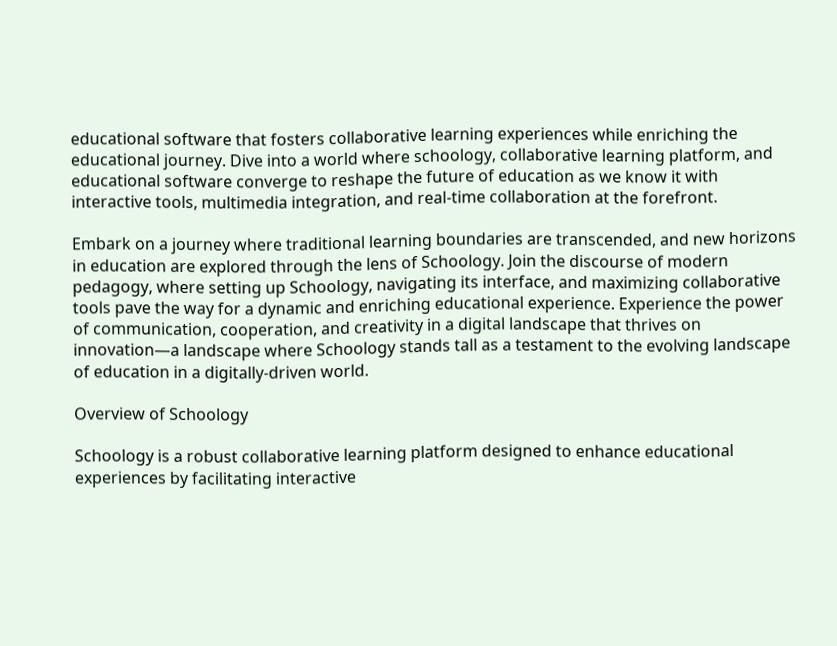educational software that fosters collaborative learning experiences while enriching the educational journey. Dive into a world where schoology, collaborative learning platform, and educational software converge to reshape the future of education as we know it with interactive tools, multimedia integration, and real-time collaboration at the forefront.

Embark on a journey where traditional learning boundaries are transcended, and new horizons in education are explored through the lens of Schoology. Join the discourse of modern pedagogy, where setting up Schoology, navigating its interface, and maximizing collaborative tools pave the way for a dynamic and enriching educational experience. Experience the power of communication, cooperation, and creativity in a digital landscape that thrives on innovation—a landscape where Schoology stands tall as a testament to the evolving landscape of education in a digitally-driven world.

Overview of Schoology

Schoology is a robust collaborative learning platform designed to enhance educational experiences by facilitating interactive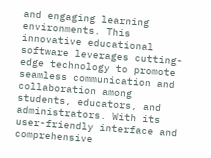and engaging learning environments. This innovative educational software leverages cutting-edge technology to promote seamless communication and collaboration among students, educators, and administrators. With its user-friendly interface and comprehensive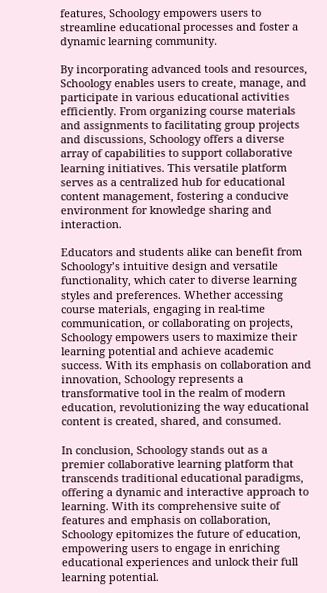features, Schoology empowers users to streamline educational processes and foster a dynamic learning community.

By incorporating advanced tools and resources, Schoology enables users to create, manage, and participate in various educational activities efficiently. From organizing course materials and assignments to facilitating group projects and discussions, Schoology offers a diverse array of capabilities to support collaborative learning initiatives. This versatile platform serves as a centralized hub for educational content management, fostering a conducive environment for knowledge sharing and interaction.

Educators and students alike can benefit from Schoology’s intuitive design and versatile functionality, which cater to diverse learning styles and preferences. Whether accessing course materials, engaging in real-time communication, or collaborating on projects, Schoology empowers users to maximize their learning potential and achieve academic success. With its emphasis on collaboration and innovation, Schoology represents a transformative tool in the realm of modern education, revolutionizing the way educational content is created, shared, and consumed.

In conclusion, Schoology stands out as a premier collaborative learning platform that transcends traditional educational paradigms, offering a dynamic and interactive approach to learning. With its comprehensive suite of features and emphasis on collaboration, Schoology epitomizes the future of education, empowering users to engage in enriching educational experiences and unlock their full learning potential.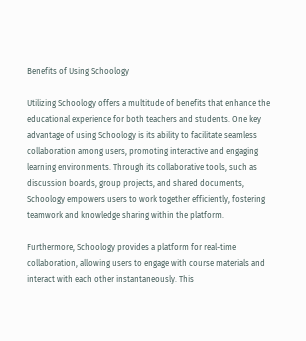Benefits of Using Schoology

Utilizing Schoology offers a multitude of benefits that enhance the educational experience for both teachers and students. One key advantage of using Schoology is its ability to facilitate seamless collaboration among users, promoting interactive and engaging learning environments. Through its collaborative tools, such as discussion boards, group projects, and shared documents, Schoology empowers users to work together efficiently, fostering teamwork and knowledge sharing within the platform.

Furthermore, Schoology provides a platform for real-time collaboration, allowing users to engage with course materials and interact with each other instantaneously. This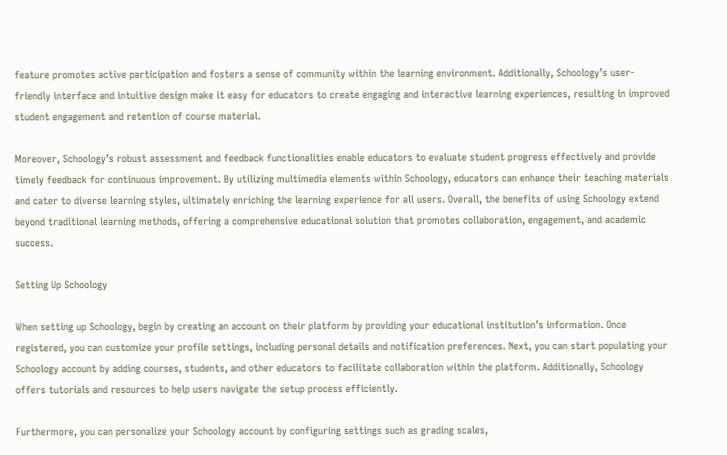feature promotes active participation and fosters a sense of community within the learning environment. Additionally, Schoology’s user-friendly interface and intuitive design make it easy for educators to create engaging and interactive learning experiences, resulting in improved student engagement and retention of course material.

Moreover, Schoology’s robust assessment and feedback functionalities enable educators to evaluate student progress effectively and provide timely feedback for continuous improvement. By utilizing multimedia elements within Schoology, educators can enhance their teaching materials and cater to diverse learning styles, ultimately enriching the learning experience for all users. Overall, the benefits of using Schoology extend beyond traditional learning methods, offering a comprehensive educational solution that promotes collaboration, engagement, and academic success.

Setting Up Schoology

When setting up Schoology, begin by creating an account on their platform by providing your educational institution’s information. Once registered, you can customize your profile settings, including personal details and notification preferences. Next, you can start populating your Schoology account by adding courses, students, and other educators to facilitate collaboration within the platform. Additionally, Schoology offers tutorials and resources to help users navigate the setup process efficiently.

Furthermore, you can personalize your Schoology account by configuring settings such as grading scales,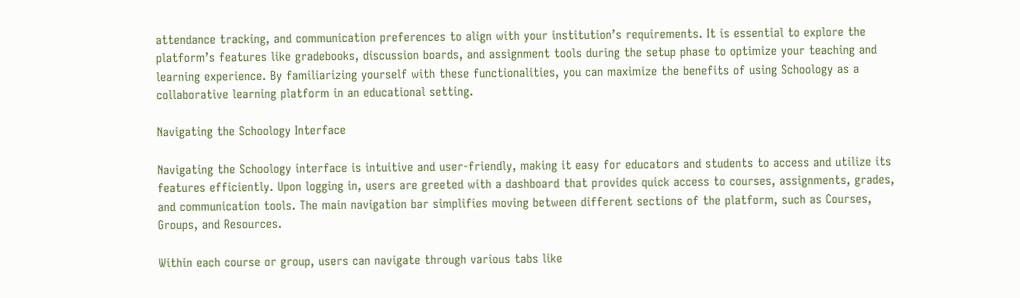attendance tracking, and communication preferences to align with your institution’s requirements. It is essential to explore the platform’s features like gradebooks, discussion boards, and assignment tools during the setup phase to optimize your teaching and learning experience. By familiarizing yourself with these functionalities, you can maximize the benefits of using Schoology as a collaborative learning platform in an educational setting.

Navigating the Schoology Interface

Navigating the Schoology interface is intuitive and user-friendly, making it easy for educators and students to access and utilize its features efficiently. Upon logging in, users are greeted with a dashboard that provides quick access to courses, assignments, grades, and communication tools. The main navigation bar simplifies moving between different sections of the platform, such as Courses, Groups, and Resources.

Within each course or group, users can navigate through various tabs like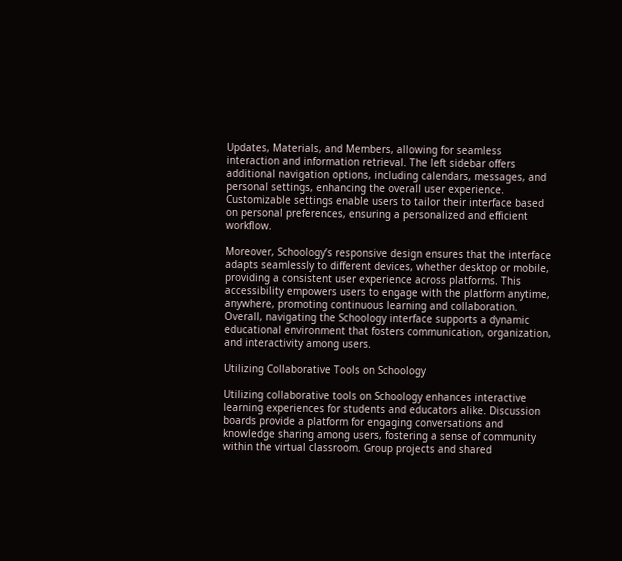Updates, Materials, and Members, allowing for seamless interaction and information retrieval. The left sidebar offers additional navigation options, including calendars, messages, and personal settings, enhancing the overall user experience. Customizable settings enable users to tailor their interface based on personal preferences, ensuring a personalized and efficient workflow.

Moreover, Schoology’s responsive design ensures that the interface adapts seamlessly to different devices, whether desktop or mobile, providing a consistent user experience across platforms. This accessibility empowers users to engage with the platform anytime, anywhere, promoting continuous learning and collaboration. Overall, navigating the Schoology interface supports a dynamic educational environment that fosters communication, organization, and interactivity among users.

Utilizing Collaborative Tools on Schoology

Utilizing collaborative tools on Schoology enhances interactive learning experiences for students and educators alike. Discussion boards provide a platform for engaging conversations and knowledge sharing among users, fostering a sense of community within the virtual classroom. Group projects and shared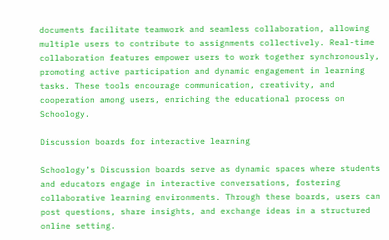documents facilitate teamwork and seamless collaboration, allowing multiple users to contribute to assignments collectively. Real-time collaboration features empower users to work together synchronously, promoting active participation and dynamic engagement in learning tasks. These tools encourage communication, creativity, and cooperation among users, enriching the educational process on Schoology.

Discussion boards for interactive learning

Schoology’s Discussion boards serve as dynamic spaces where students and educators engage in interactive conversations, fostering collaborative learning environments. Through these boards, users can post questions, share insights, and exchange ideas in a structured online setting.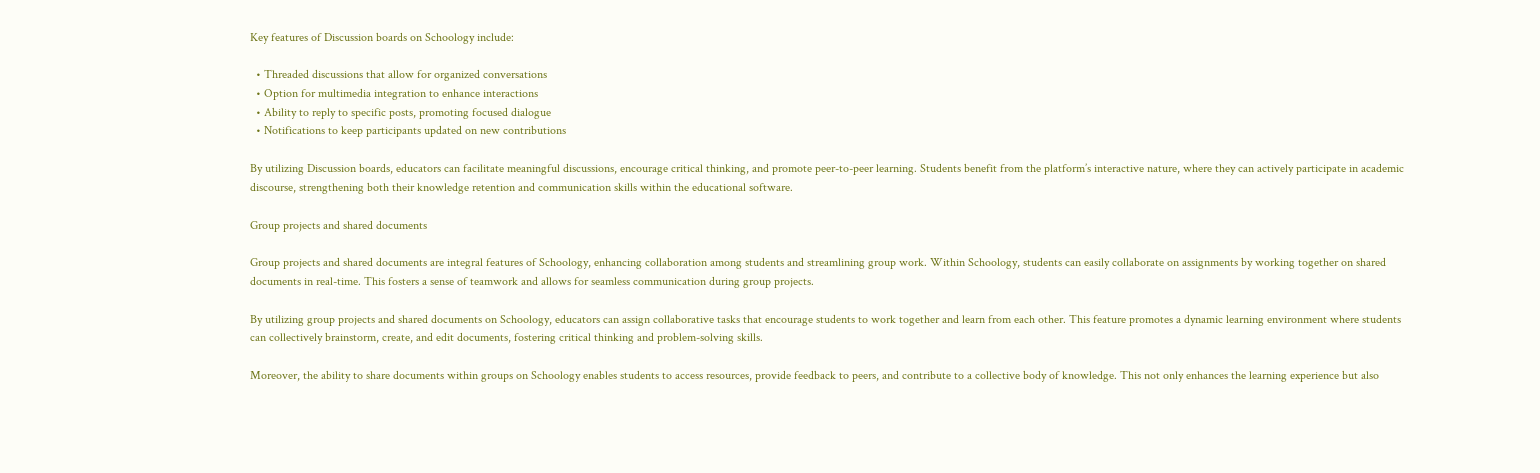Key features of Discussion boards on Schoology include:

  • Threaded discussions that allow for organized conversations
  • Option for multimedia integration to enhance interactions
  • Ability to reply to specific posts, promoting focused dialogue
  • Notifications to keep participants updated on new contributions

By utilizing Discussion boards, educators can facilitate meaningful discussions, encourage critical thinking, and promote peer-to-peer learning. Students benefit from the platform’s interactive nature, where they can actively participate in academic discourse, strengthening both their knowledge retention and communication skills within the educational software.

Group projects and shared documents

Group projects and shared documents are integral features of Schoology, enhancing collaboration among students and streamlining group work. Within Schoology, students can easily collaborate on assignments by working together on shared documents in real-time. This fosters a sense of teamwork and allows for seamless communication during group projects.

By utilizing group projects and shared documents on Schoology, educators can assign collaborative tasks that encourage students to work together and learn from each other. This feature promotes a dynamic learning environment where students can collectively brainstorm, create, and edit documents, fostering critical thinking and problem-solving skills.

Moreover, the ability to share documents within groups on Schoology enables students to access resources, provide feedback to peers, and contribute to a collective body of knowledge. This not only enhances the learning experience but also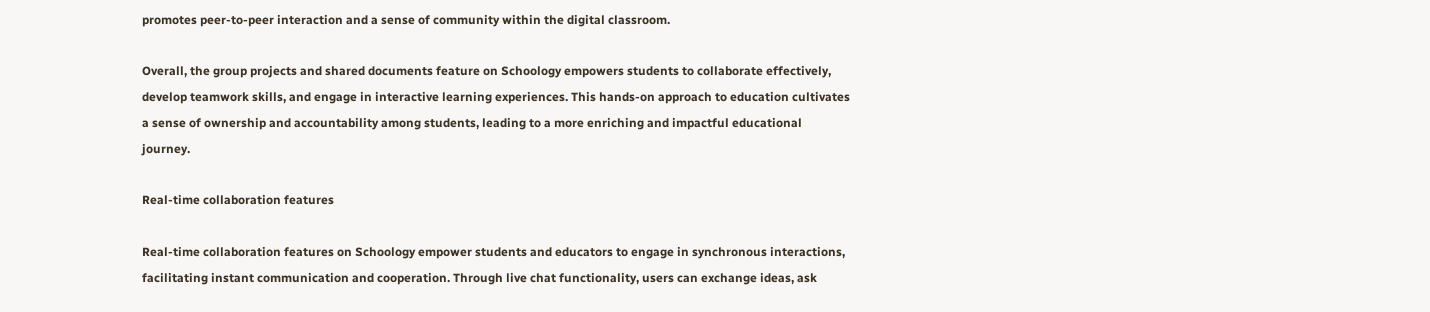promotes peer-to-peer interaction and a sense of community within the digital classroom.

Overall, the group projects and shared documents feature on Schoology empowers students to collaborate effectively, develop teamwork skills, and engage in interactive learning experiences. This hands-on approach to education cultivates a sense of ownership and accountability among students, leading to a more enriching and impactful educational journey.

Real-time collaboration features

Real-time collaboration features on Schoology empower students and educators to engage in synchronous interactions, facilitating instant communication and cooperation. Through live chat functionality, users can exchange ideas, ask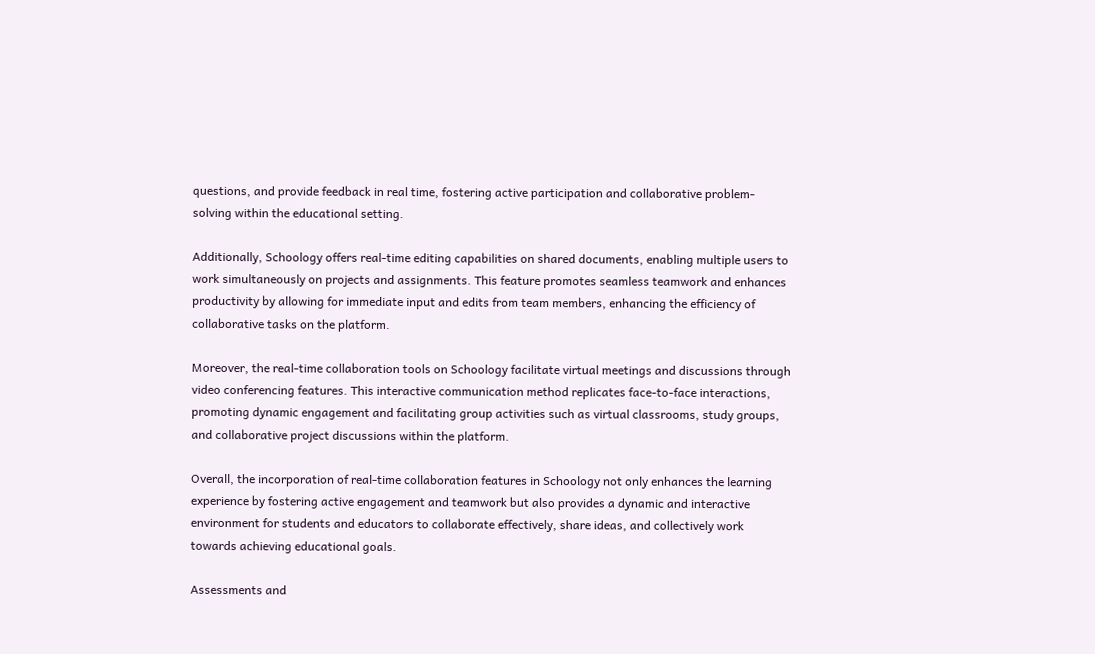questions, and provide feedback in real time, fostering active participation and collaborative problem-solving within the educational setting.

Additionally, Schoology offers real-time editing capabilities on shared documents, enabling multiple users to work simultaneously on projects and assignments. This feature promotes seamless teamwork and enhances productivity by allowing for immediate input and edits from team members, enhancing the efficiency of collaborative tasks on the platform.

Moreover, the real-time collaboration tools on Schoology facilitate virtual meetings and discussions through video conferencing features. This interactive communication method replicates face-to-face interactions, promoting dynamic engagement and facilitating group activities such as virtual classrooms, study groups, and collaborative project discussions within the platform.

Overall, the incorporation of real-time collaboration features in Schoology not only enhances the learning experience by fostering active engagement and teamwork but also provides a dynamic and interactive environment for students and educators to collaborate effectively, share ideas, and collectively work towards achieving educational goals.

Assessments and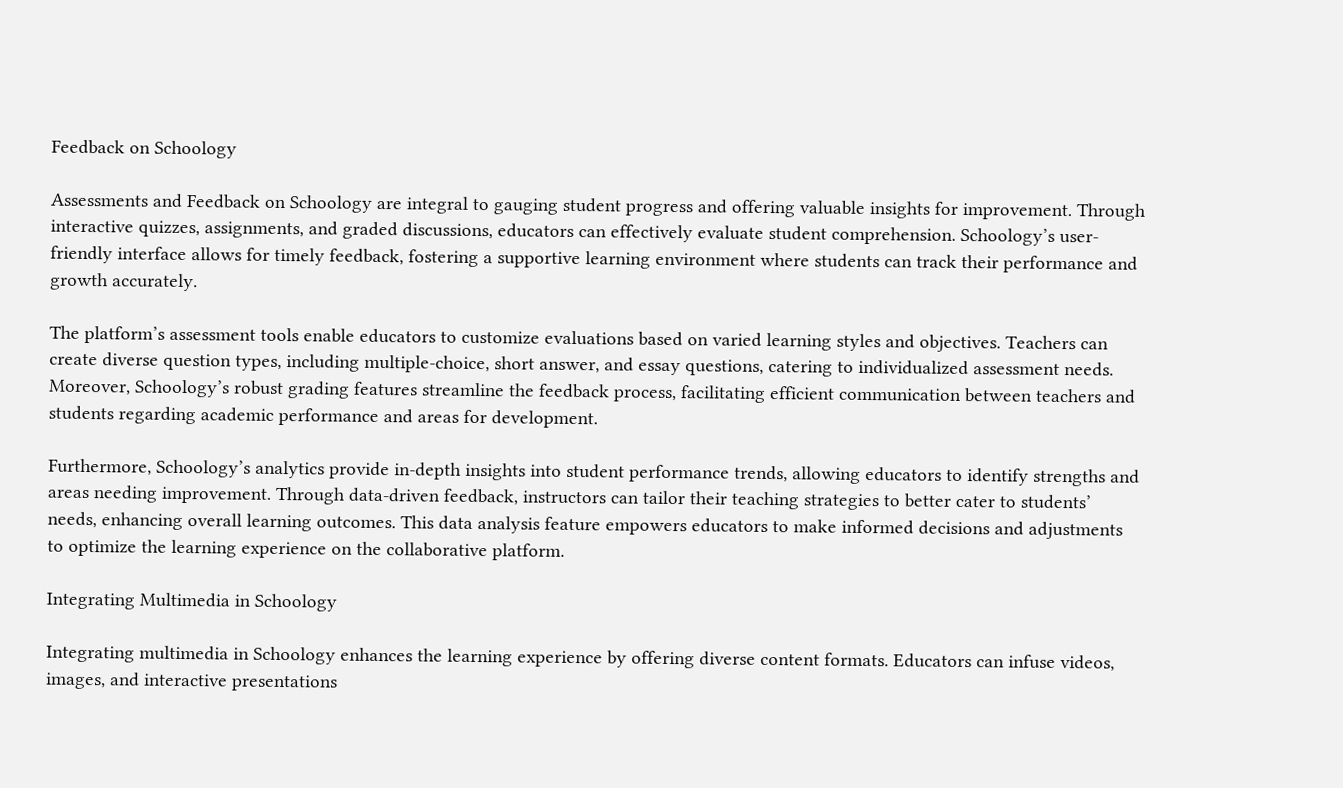Feedback on Schoology

Assessments and Feedback on Schoology are integral to gauging student progress and offering valuable insights for improvement. Through interactive quizzes, assignments, and graded discussions, educators can effectively evaluate student comprehension. Schoology’s user-friendly interface allows for timely feedback, fostering a supportive learning environment where students can track their performance and growth accurately.

The platform’s assessment tools enable educators to customize evaluations based on varied learning styles and objectives. Teachers can create diverse question types, including multiple-choice, short answer, and essay questions, catering to individualized assessment needs. Moreover, Schoology’s robust grading features streamline the feedback process, facilitating efficient communication between teachers and students regarding academic performance and areas for development.

Furthermore, Schoology’s analytics provide in-depth insights into student performance trends, allowing educators to identify strengths and areas needing improvement. Through data-driven feedback, instructors can tailor their teaching strategies to better cater to students’ needs, enhancing overall learning outcomes. This data analysis feature empowers educators to make informed decisions and adjustments to optimize the learning experience on the collaborative platform.

Integrating Multimedia in Schoology

Integrating multimedia in Schoology enhances the learning experience by offering diverse content formats. Educators can infuse videos, images, and interactive presentations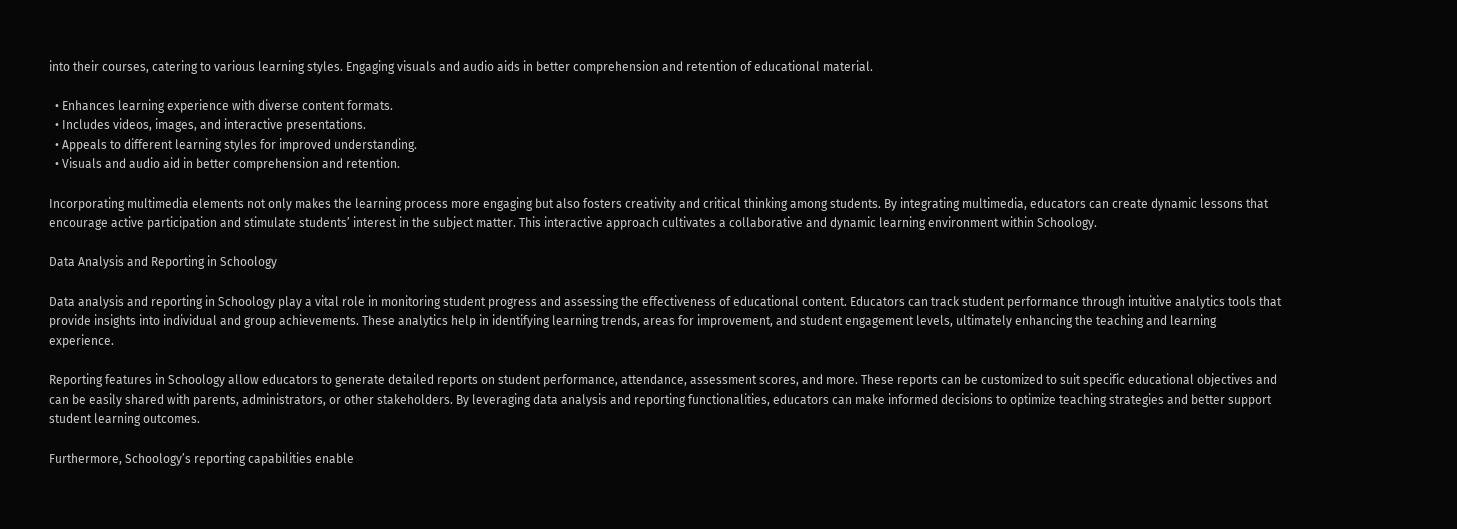into their courses, catering to various learning styles. Engaging visuals and audio aids in better comprehension and retention of educational material.

  • Enhances learning experience with diverse content formats.
  • Includes videos, images, and interactive presentations.
  • Appeals to different learning styles for improved understanding.
  • Visuals and audio aid in better comprehension and retention.

Incorporating multimedia elements not only makes the learning process more engaging but also fosters creativity and critical thinking among students. By integrating multimedia, educators can create dynamic lessons that encourage active participation and stimulate students’ interest in the subject matter. This interactive approach cultivates a collaborative and dynamic learning environment within Schoology.

Data Analysis and Reporting in Schoology

Data analysis and reporting in Schoology play a vital role in monitoring student progress and assessing the effectiveness of educational content. Educators can track student performance through intuitive analytics tools that provide insights into individual and group achievements. These analytics help in identifying learning trends, areas for improvement, and student engagement levels, ultimately enhancing the teaching and learning experience.

Reporting features in Schoology allow educators to generate detailed reports on student performance, attendance, assessment scores, and more. These reports can be customized to suit specific educational objectives and can be easily shared with parents, administrators, or other stakeholders. By leveraging data analysis and reporting functionalities, educators can make informed decisions to optimize teaching strategies and better support student learning outcomes.

Furthermore, Schoology’s reporting capabilities enable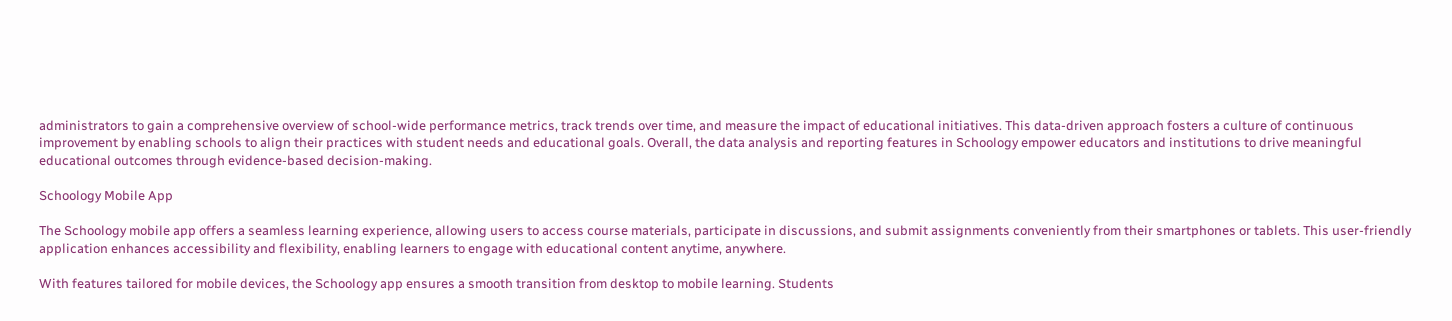administrators to gain a comprehensive overview of school-wide performance metrics, track trends over time, and measure the impact of educational initiatives. This data-driven approach fosters a culture of continuous improvement by enabling schools to align their practices with student needs and educational goals. Overall, the data analysis and reporting features in Schoology empower educators and institutions to drive meaningful educational outcomes through evidence-based decision-making.

Schoology Mobile App

The Schoology mobile app offers a seamless learning experience, allowing users to access course materials, participate in discussions, and submit assignments conveniently from their smartphones or tablets. This user-friendly application enhances accessibility and flexibility, enabling learners to engage with educational content anytime, anywhere.

With features tailored for mobile devices, the Schoology app ensures a smooth transition from desktop to mobile learning. Students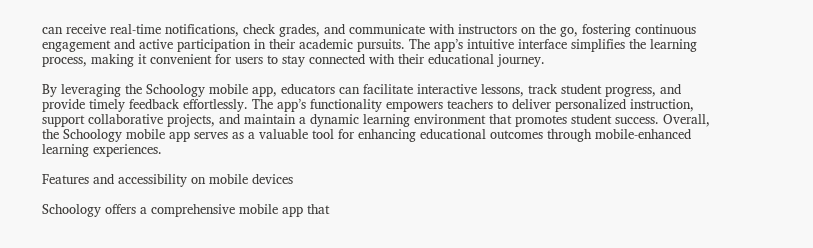can receive real-time notifications, check grades, and communicate with instructors on the go, fostering continuous engagement and active participation in their academic pursuits. The app’s intuitive interface simplifies the learning process, making it convenient for users to stay connected with their educational journey.

By leveraging the Schoology mobile app, educators can facilitate interactive lessons, track student progress, and provide timely feedback effortlessly. The app’s functionality empowers teachers to deliver personalized instruction, support collaborative projects, and maintain a dynamic learning environment that promotes student success. Overall, the Schoology mobile app serves as a valuable tool for enhancing educational outcomes through mobile-enhanced learning experiences.

Features and accessibility on mobile devices

Schoology offers a comprehensive mobile app that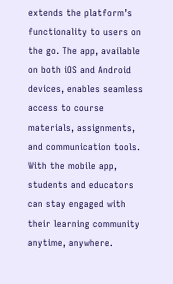extends the platform’s functionality to users on the go. The app, available on both iOS and Android devices, enables seamless access to course materials, assignments, and communication tools. With the mobile app, students and educators can stay engaged with their learning community anytime, anywhere.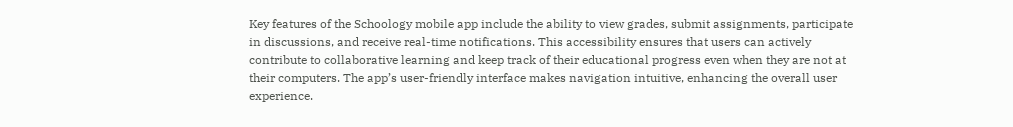Key features of the Schoology mobile app include the ability to view grades, submit assignments, participate in discussions, and receive real-time notifications. This accessibility ensures that users can actively contribute to collaborative learning and keep track of their educational progress even when they are not at their computers. The app’s user-friendly interface makes navigation intuitive, enhancing the overall user experience.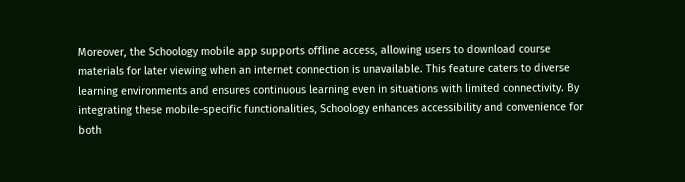Moreover, the Schoology mobile app supports offline access, allowing users to download course materials for later viewing when an internet connection is unavailable. This feature caters to diverse learning environments and ensures continuous learning even in situations with limited connectivity. By integrating these mobile-specific functionalities, Schoology enhances accessibility and convenience for both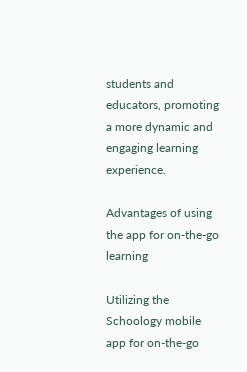students and educators, promoting a more dynamic and engaging learning experience.

Advantages of using the app for on-the-go learning

Utilizing the Schoology mobile app for on-the-go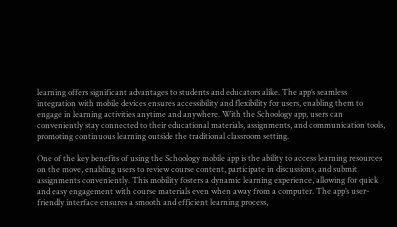learning offers significant advantages to students and educators alike. The app’s seamless integration with mobile devices ensures accessibility and flexibility for users, enabling them to engage in learning activities anytime and anywhere. With the Schoology app, users can conveniently stay connected to their educational materials, assignments, and communication tools, promoting continuous learning outside the traditional classroom setting.

One of the key benefits of using the Schoology mobile app is the ability to access learning resources on the move, enabling users to review course content, participate in discussions, and submit assignments conveniently. This mobility fosters a dynamic learning experience, allowing for quick and easy engagement with course materials even when away from a computer. The app’s user-friendly interface ensures a smooth and efficient learning process,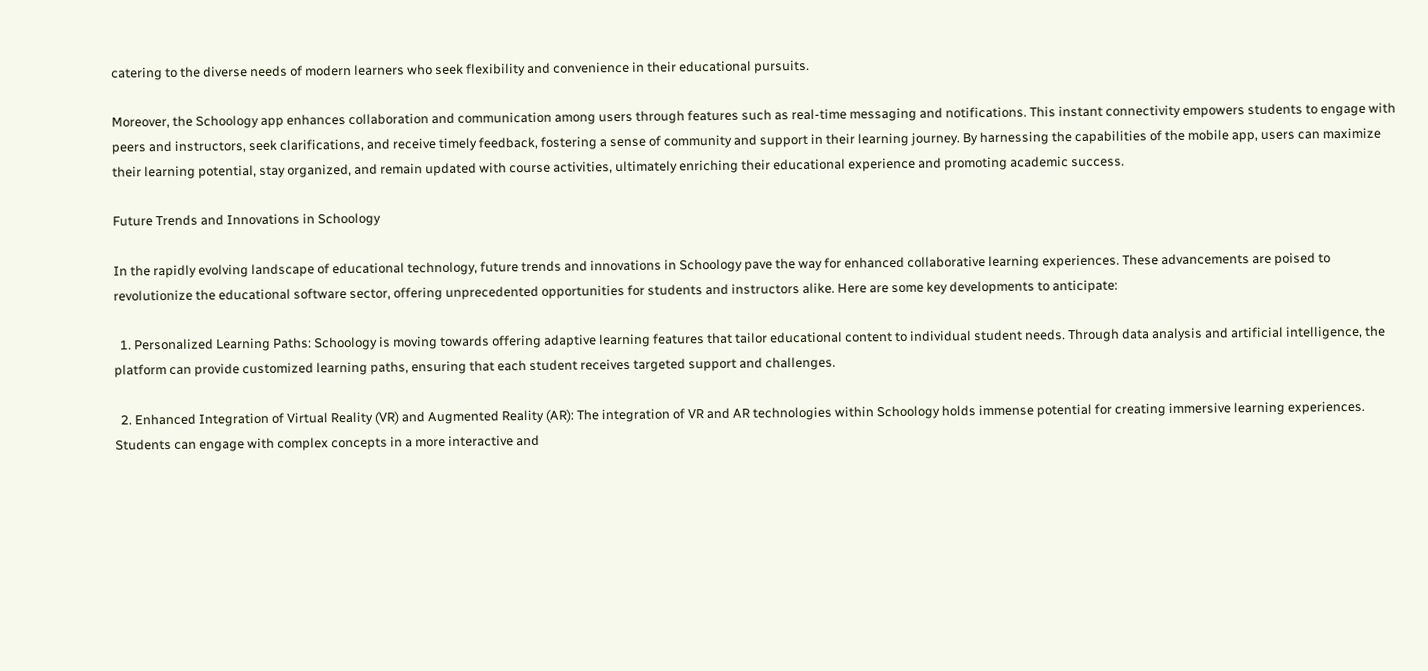catering to the diverse needs of modern learners who seek flexibility and convenience in their educational pursuits.

Moreover, the Schoology app enhances collaboration and communication among users through features such as real-time messaging and notifications. This instant connectivity empowers students to engage with peers and instructors, seek clarifications, and receive timely feedback, fostering a sense of community and support in their learning journey. By harnessing the capabilities of the mobile app, users can maximize their learning potential, stay organized, and remain updated with course activities, ultimately enriching their educational experience and promoting academic success.

Future Trends and Innovations in Schoology

In the rapidly evolving landscape of educational technology, future trends and innovations in Schoology pave the way for enhanced collaborative learning experiences. These advancements are poised to revolutionize the educational software sector, offering unprecedented opportunities for students and instructors alike. Here are some key developments to anticipate:

  1. Personalized Learning Paths: Schoology is moving towards offering adaptive learning features that tailor educational content to individual student needs. Through data analysis and artificial intelligence, the platform can provide customized learning paths, ensuring that each student receives targeted support and challenges.

  2. Enhanced Integration of Virtual Reality (VR) and Augmented Reality (AR): The integration of VR and AR technologies within Schoology holds immense potential for creating immersive learning experiences. Students can engage with complex concepts in a more interactive and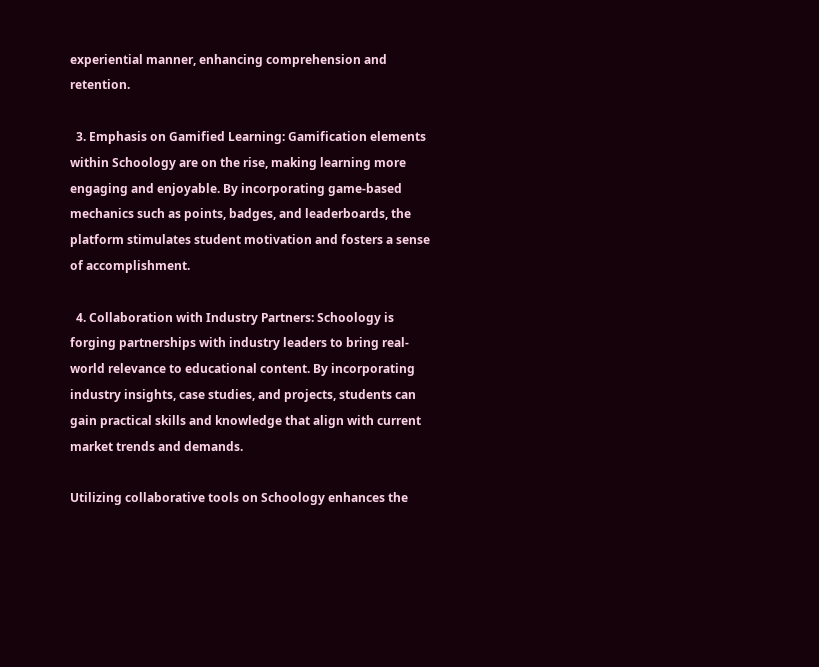experiential manner, enhancing comprehension and retention.

  3. Emphasis on Gamified Learning: Gamification elements within Schoology are on the rise, making learning more engaging and enjoyable. By incorporating game-based mechanics such as points, badges, and leaderboards, the platform stimulates student motivation and fosters a sense of accomplishment.

  4. Collaboration with Industry Partners: Schoology is forging partnerships with industry leaders to bring real-world relevance to educational content. By incorporating industry insights, case studies, and projects, students can gain practical skills and knowledge that align with current market trends and demands.

Utilizing collaborative tools on Schoology enhances the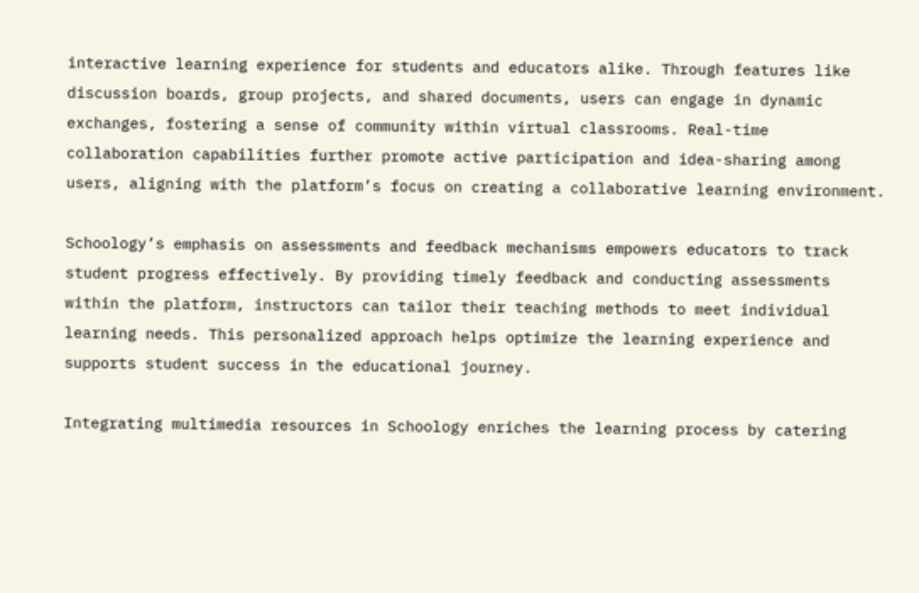interactive learning experience for students and educators alike. Through features like discussion boards, group projects, and shared documents, users can engage in dynamic exchanges, fostering a sense of community within virtual classrooms. Real-time collaboration capabilities further promote active participation and idea-sharing among users, aligning with the platform’s focus on creating a collaborative learning environment.

Schoology’s emphasis on assessments and feedback mechanisms empowers educators to track student progress effectively. By providing timely feedback and conducting assessments within the platform, instructors can tailor their teaching methods to meet individual learning needs. This personalized approach helps optimize the learning experience and supports student success in the educational journey.

Integrating multimedia resources in Schoology enriches the learning process by catering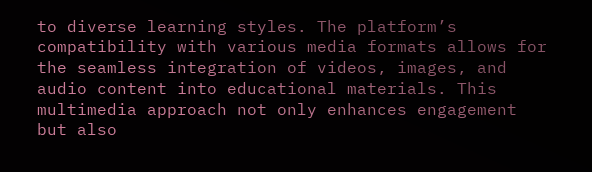to diverse learning styles. The platform’s compatibility with various media formats allows for the seamless integration of videos, images, and audio content into educational materials. This multimedia approach not only enhances engagement but also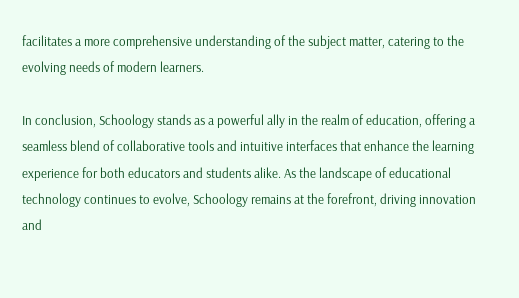facilitates a more comprehensive understanding of the subject matter, catering to the evolving needs of modern learners.

In conclusion, Schoology stands as a powerful ally in the realm of education, offering a seamless blend of collaborative tools and intuitive interfaces that enhance the learning experience for both educators and students alike. As the landscape of educational technology continues to evolve, Schoology remains at the forefront, driving innovation and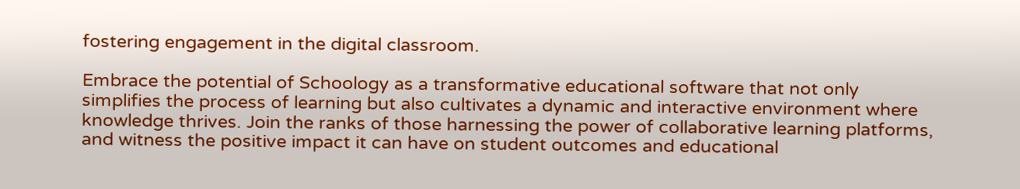fostering engagement in the digital classroom.

Embrace the potential of Schoology as a transformative educational software that not only simplifies the process of learning but also cultivates a dynamic and interactive environment where knowledge thrives. Join the ranks of those harnessing the power of collaborative learning platforms, and witness the positive impact it can have on student outcomes and educational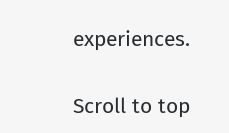experiences.

Scroll to top